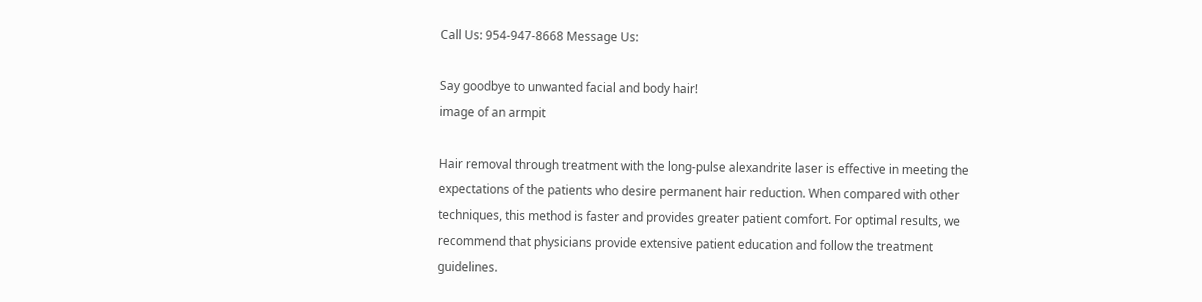Call Us: 954-947-8668 Message Us:

Say goodbye to unwanted facial and body hair!
image of an armpit

Hair removal through treatment with the long-pulse alexandrite laser is effective in meeting the expectations of the patients who desire permanent hair reduction. When compared with other techniques, this method is faster and provides greater patient comfort. For optimal results, we recommend that physicians provide extensive patient education and follow the treatment guidelines.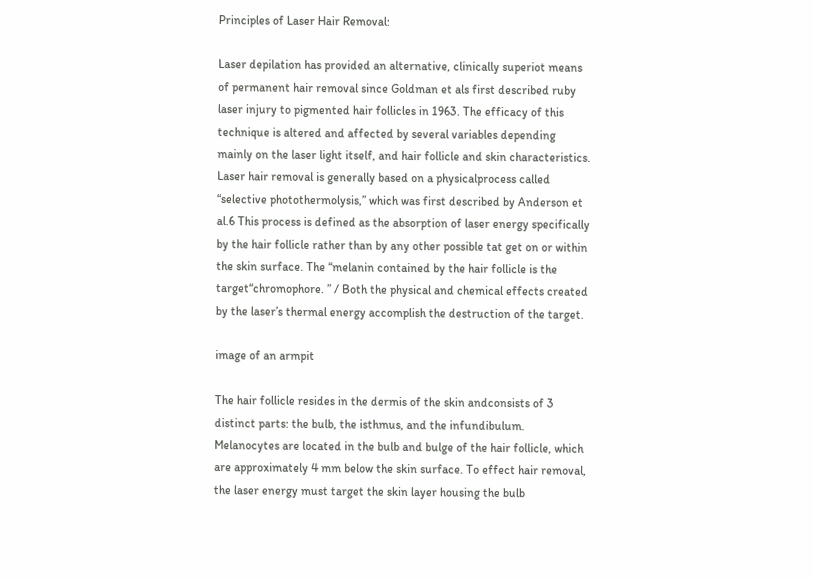Principles of Laser Hair Removal:

Laser depilation has provided an alternative, clinically superiot means of permanent hair removal since Goldman et als first described ruby laser injury to pigmented hair follicles in 1963. The efficacy of this technique is altered and affected by several variables depending mainly on the laser light itself, and hair follicle and skin characteristics.
Laser hair removal is generally based on a physicalprocess called “selective photothermolysis,” which was first described by Anderson et al.6 This process is defined as the absorption of laser energy specifically by the hair follicle rather than by any other possible tat get on or within the skin surface. The “melanin contained by the hair follicle is the target“chromophore. ” / Both the physical and chemical effects created by the laser’s thermal energy accomplish the destruction of the target.

image of an armpit

The hair follicle resides in the dermis of the skin andconsists of 3 distinct parts: the bulb, the isthmus, and the infundibulum. Melanocytes are located in the bulb and bulge of the hair follicle, which are approximately 4 mm below the skin surface. To effect hair removal, the laser energy must target the skin layer housing the bulb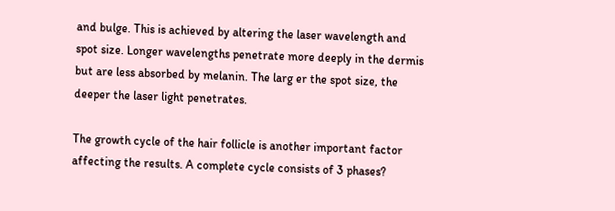and bulge. This is achieved by altering the laser wavelength and spot size. Longer wavelengths penetrate more deeply in the dermis but are less absorbed by melanin. The larg er the spot size, the deeper the laser light penetrates.

The growth cycle of the hair follicle is another important factor affecting the results. A complete cycle consists of 3 phases?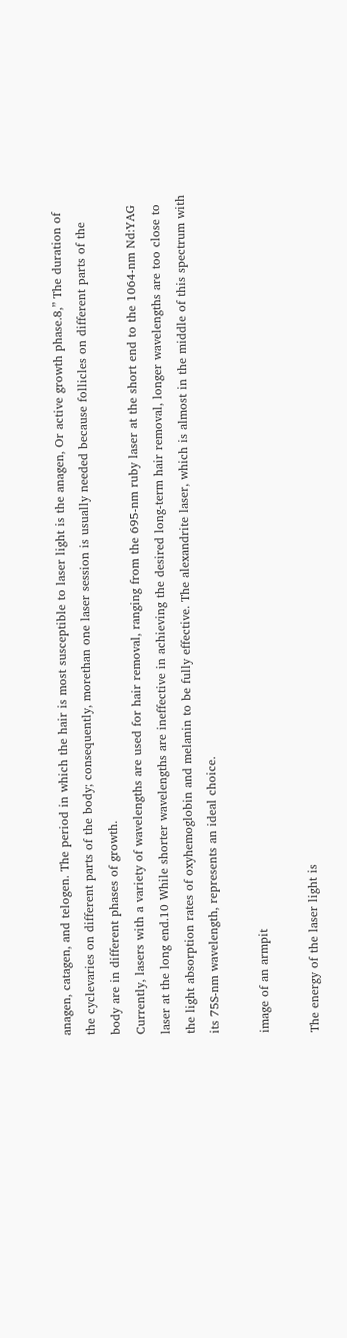anagen, catagen, and telogen. The period in which the hair is most susceptible to laser light is the anagen, Or active growth phase.8,” The duration of the cyclevaries on different parts of the body; consequently, morethan one laser session is usually needed because follicles on different parts of the body are in different phases of growth.
Currently, lasers with a variety of wavelengths are used for hair removal, ranging from the 695-nm ruby laser at the short end to the 1064-nm Nd:YAG laser at the long end.10 While shorter wavelengths are ineffective in achieving the desired long-term hair removal, longer wavelengths are too close to the light absorption rates of oxyhemoglobin and melanin to be fully effective. The alexandrite laser, which is almost in the middle of this spectrum with its 75S-nm wavelength, represents an ideal choice.

image of an armpit

The energy of the laser light is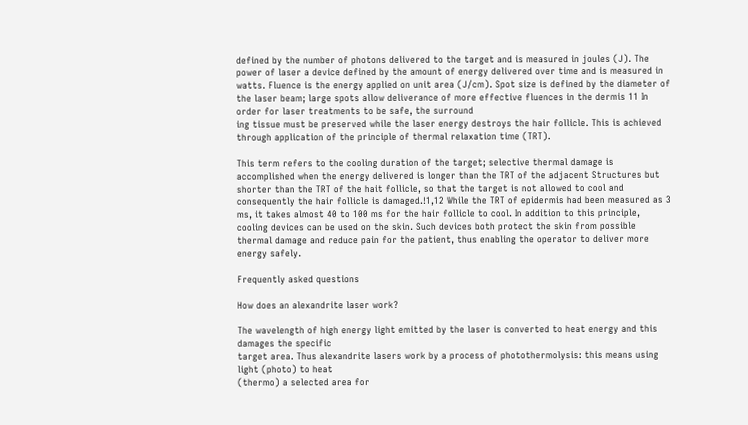defined by the number of photons delivered to the target and is measured in joules (J). The power of laser a device defined by the amount of energy delivered over time and is measured in watts. Fluence is the energy applied on unit area (J/cm). Spot size is defined by the diameter of the laser beam; large spots allow deliverance of more effective fluences in the dermis 11 In order for laser treatments to be safe, the surround
ing tissue must be preserved while the laser energy destroys the hair follicle. This is achieved through application of the principle of thermal relaxation time (TRT).

This term refers to the cooling duration of the target; selective thermal damage is accomplished when the energy delivered is longer than the TRT of the adjacent Structures but shorter than the TRT of the hait follicle, so that the target is not allowed to cool and consequently the hair follicle is damaged.!1,12 While the TRT of epidermis had been measured as 3 ms, it takes almost 40 to 100 ms for the hair follicle to cool. In addition to this principle, cooling devices can be used on the skin. Such devices both protect the skin from possible thermal damage and reduce pain for the patient, thus enabling the operator to deliver more energy safely.

Frequently asked questions

How does an alexandrite laser work?

The wavelength of high energy light emitted by the laser is converted to heat energy and this damages the specific
target area. Thus alexandrite lasers work by a process of photothermolysis: this means using light (photo) to heat
(thermo) a selected area for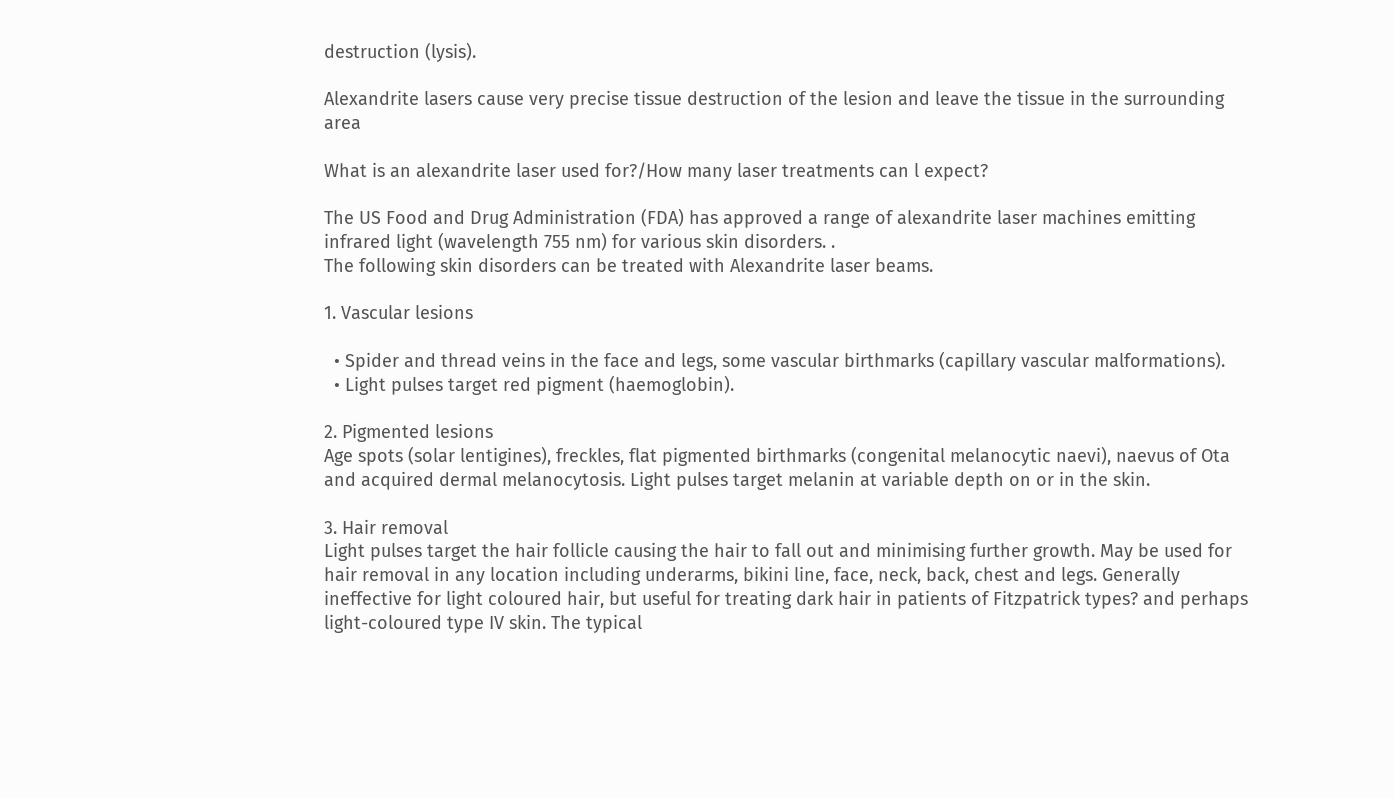destruction (lysis).

Alexandrite lasers cause very precise tissue destruction of the lesion and leave the tissue in the surrounding area

What is an alexandrite laser used for?/How many laser treatments can l expect?

The US Food and Drug Administration (FDA) has approved a range of alexandrite laser machines emitting infrared light (wavelength 755 nm) for various skin disorders. .
The following skin disorders can be treated with Alexandrite laser beams.

1. Vascular lesions

  • Spider and thread veins in the face and legs, some vascular birthmarks (capillary vascular malformations).
  • Light pulses target red pigment (haemoglobin).

2. Pigmented lesions
Age spots (solar lentigines), freckles, flat pigmented birthmarks (congenital melanocytic naevi), naevus of Ota and acquired dermal melanocytosis. Light pulses target melanin at variable depth on or in the skin.

3. Hair removal
Light pulses target the hair follicle causing the hair to fall out and minimising further growth. May be used for hair removal in any location including underarms, bikini line, face, neck, back, chest and legs. Generally ineffective for light coloured hair, but useful for treating dark hair in patients of Fitzpatrick types? and perhaps light-coloured type IV skin. The typical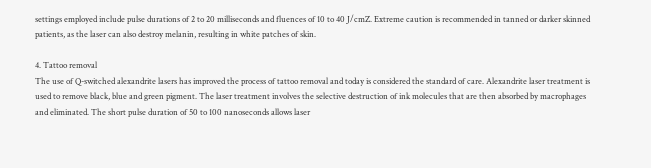settings employed include pulse durations of 2 to 20 milliseconds and fluences of 10 to 40 J/cmZ. Extreme caution is recommended in tanned or darker skinned patients, as the laser can also destroy melanin, resulting in white patches of skin.

4. Tattoo removal
The use of Q-switched alexandrite lasers has improved the process of tattoo removal and today is considered the standard of care. Alexandrite laser treatment is used to remove black, blue and green pigment. The laser treatment involves the selective destruction of ink molecules that are then absorbed by macrophages and eliminated. The short pulse duration of 50 to 100 nanoseconds allows laser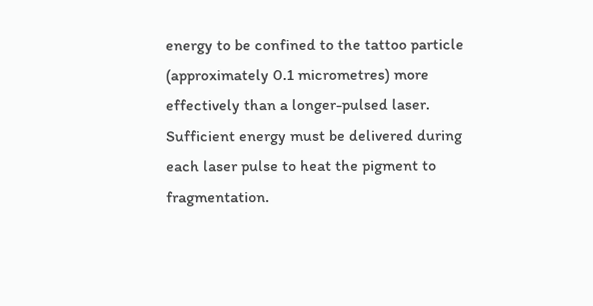energy to be confined to the tattoo particle (approximately 0.1 micrometres) more effectively than a longer-pulsed laser. Sufficient energy must be delivered during each laser pulse to heat the pigment to fragmentation.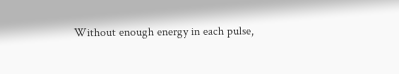Without enough energy in each pulse,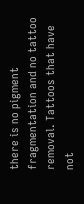there is no pigment fragmentation and no tattoo removal. Tattoos that have not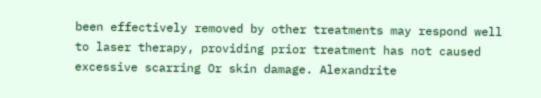been effectively removed by other treatments may respond well to laser therapy, providing prior treatment has not caused excessive scarring Or skin damage. Alexandrite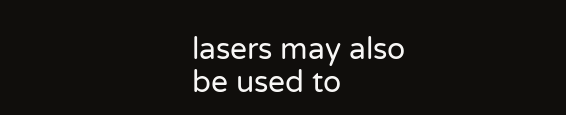lasers may also be used to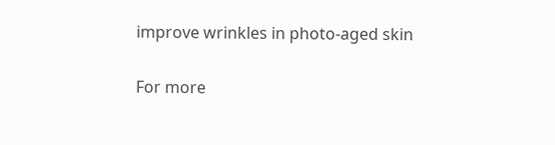improve wrinkles in photo-aged skin

For more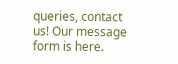queries, contact us! Our message form is here.